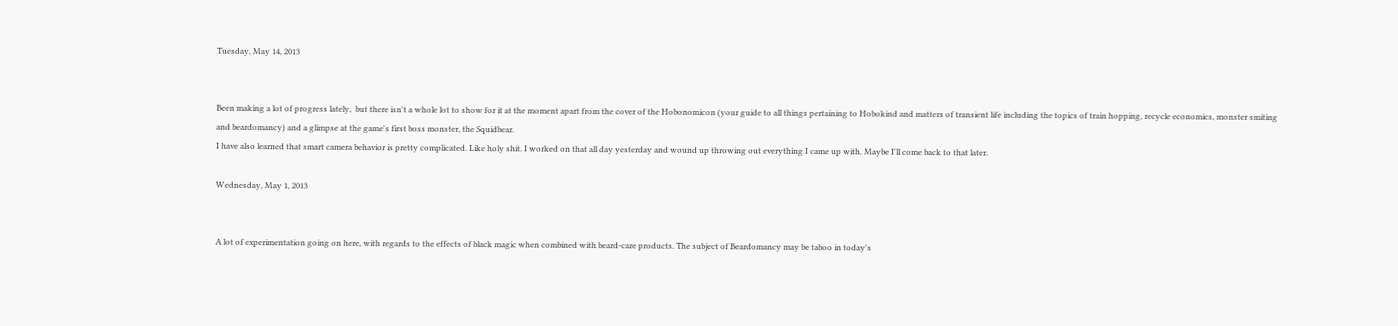Tuesday, May 14, 2013


Been making a lot of progress lately,  but there isn't a whole lot to show for it at the moment apart from the cover of the Hobonomicon (your guide to all things pertaining to Hobokind and matters of transient life including the topics of train hopping, recycle economics, monster smiting and beardomancy) and a glimpse at the game's first boss monster, the Squidbear.
I have also learned that smart camera behavior is pretty complicated. Like holy shit. I worked on that all day yesterday and wound up throwing out everything I came up with. Maybe I'll come back to that later.

Wednesday, May 1, 2013


A lot of experimentation going on here, with regards to the effects of black magic when combined with beard-care products. The subject of Beardomancy may be taboo in today's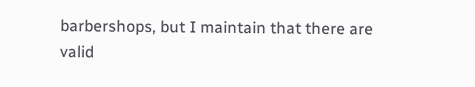barbershops, but I maintain that there are valid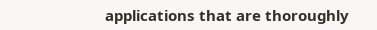applications that are thoroughly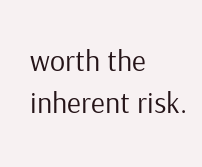worth the inherent risk.